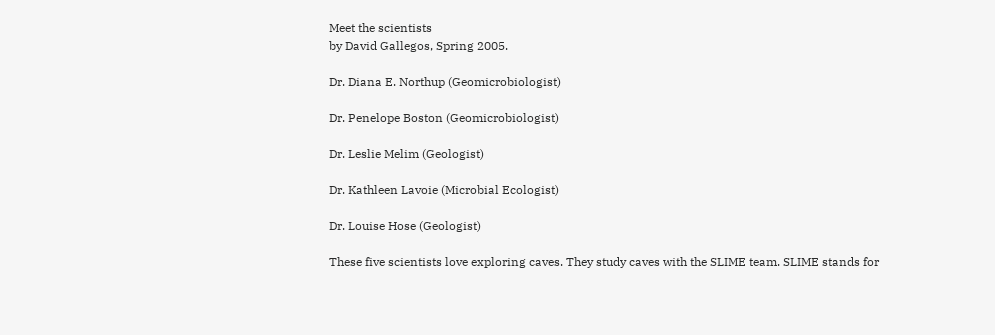Meet the scientists
by David Gallegos, Spring 2005.

Dr. Diana E. Northup (Geomicrobiologist)

Dr. Penelope Boston (Geomicrobiologist)

Dr. Leslie Melim (Geologist)

Dr. Kathleen Lavoie (Microbial Ecologist)

Dr. Louise Hose (Geologist)

These five scientists love exploring caves. They study caves with the SLIME team. SLIME stands for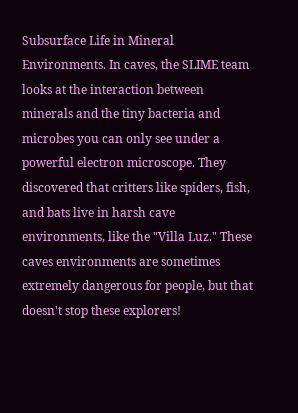Subsurface Life in Mineral Environments. In caves, the SLIME team looks at the interaction between minerals and the tiny bacteria and microbes you can only see under a powerful electron microscope. They discovered that critters like spiders, fish, and bats live in harsh cave environments, like the "Villa Luz." These caves environments are sometimes extremely dangerous for people, but that doesn't stop these explorers!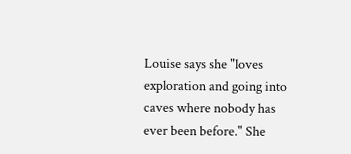Louise says she "loves exploration and going into caves where nobody has ever been before." She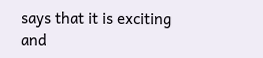says that it is exciting and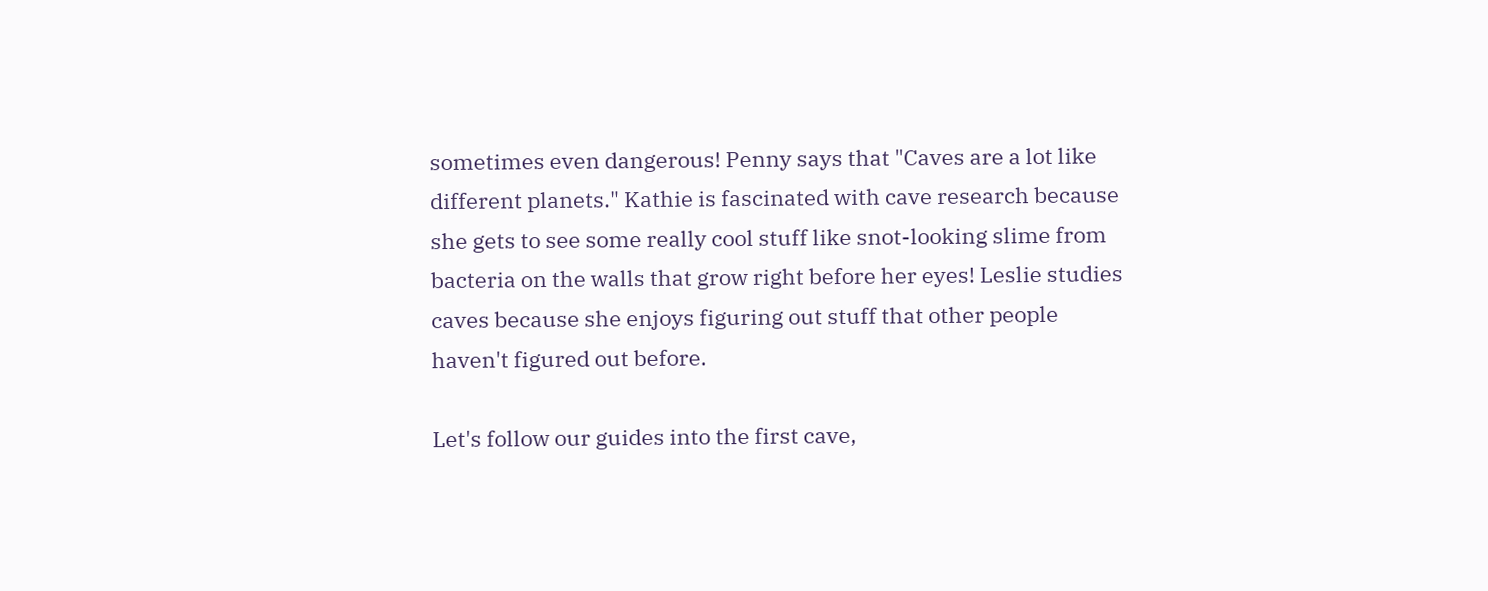sometimes even dangerous! Penny says that "Caves are a lot like different planets." Kathie is fascinated with cave research because she gets to see some really cool stuff like snot-looking slime from bacteria on the walls that grow right before her eyes! Leslie studies caves because she enjoys figuring out stuff that other people haven't figured out before.

Let's follow our guides into the first cave,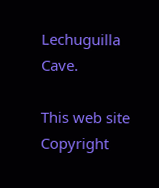Lechuguilla Cave.

This web site Copyright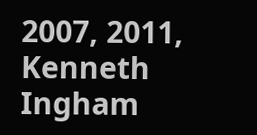2007, 2011, Kenneth Ingham